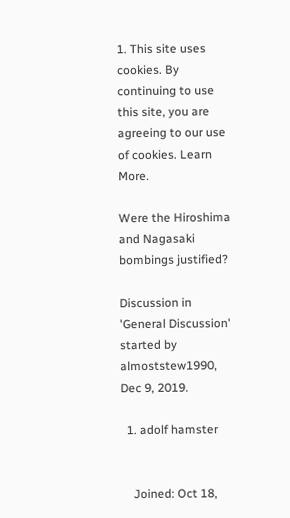1. This site uses cookies. By continuing to use this site, you are agreeing to our use of cookies. Learn More.

Were the Hiroshima and Nagasaki bombings justified?

Discussion in 'General Discussion' started by almoststew1990, Dec 9, 2019.

  1. adolf hamster


    Joined: Oct 18,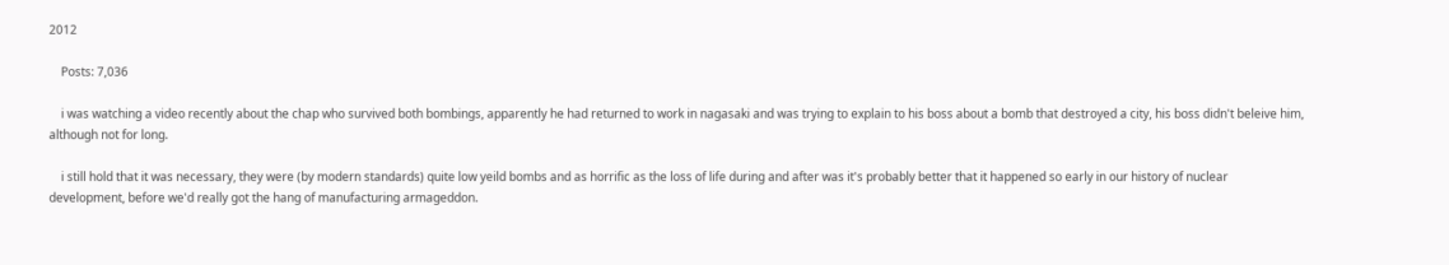2012

    Posts: 7,036

    i was watching a video recently about the chap who survived both bombings, apparently he had returned to work in nagasaki and was trying to explain to his boss about a bomb that destroyed a city, his boss didn't beleive him, although not for long.

    i still hold that it was necessary, they were (by modern standards) quite low yeild bombs and as horrific as the loss of life during and after was it's probably better that it happened so early in our history of nuclear development, before we'd really got the hang of manufacturing armageddon.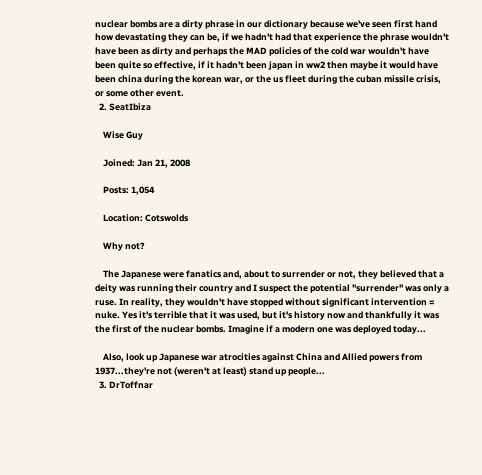nuclear bombs are a dirty phrase in our dictionary because we've seen first hand how devastating they can be, if we hadn't had that experience the phrase wouldn't have been as dirty and perhaps the MAD policies of the cold war wouldn't have been quite so effective, if it hadn't been japan in ww2 then maybe it would have been china during the korean war, or the us fleet during the cuban missile crisis, or some other event.
  2. SeatIbiza

    Wise Guy

    Joined: Jan 21, 2008

    Posts: 1,054

    Location: Cotswolds

    Why not?

    The Japanese were fanatics and, about to surrender or not, they believed that a deity was running their country and I suspect the potential "surrender" was only a ruse. In reality, they wouldn't have stopped without significant intervention = nuke. Yes it's terrible that it was used, but it's history now and thankfully it was the first of the nuclear bombs. Imagine if a modern one was deployed today...

    Also, look up Japanese war atrocities against China and Allied powers from 1937...they're not (weren't at least) stand up people...
  3. DrToffnar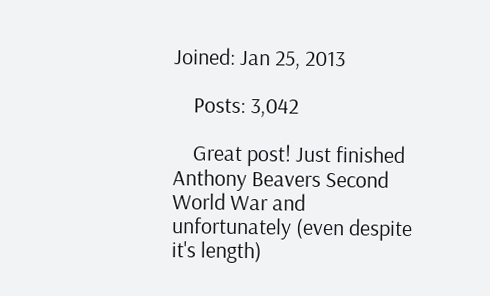Joined: Jan 25, 2013

    Posts: 3,042

    Great post! Just finished Anthony Beavers Second World War and unfortunately (even despite it's length)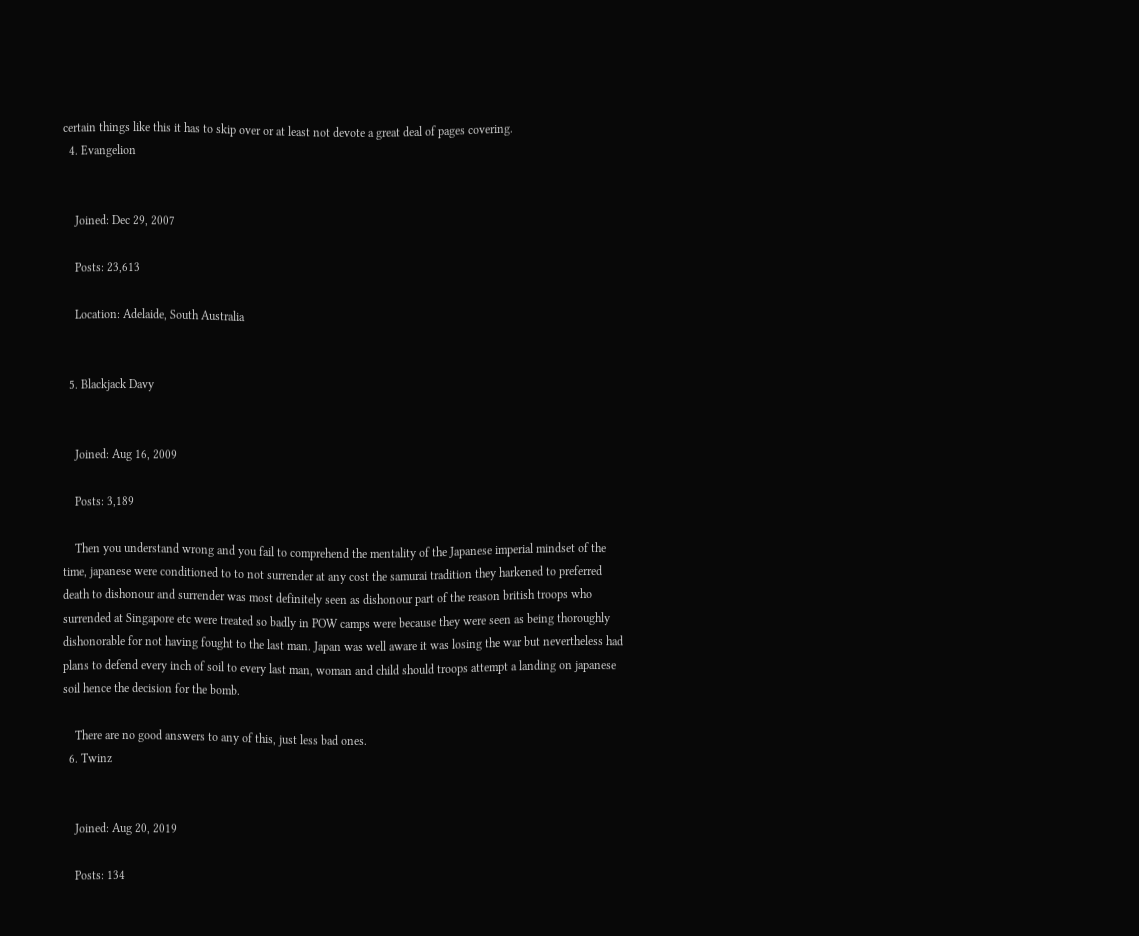certain things like this it has to skip over or at least not devote a great deal of pages covering.
  4. Evangelion


    Joined: Dec 29, 2007

    Posts: 23,613

    Location: Adelaide, South Australia


  5. Blackjack Davy


    Joined: Aug 16, 2009

    Posts: 3,189

    Then you understand wrong and you fail to comprehend the mentality of the Japanese imperial mindset of the time, japanese were conditioned to to not surrender at any cost the samurai tradition they harkened to preferred death to dishonour and surrender was most definitely seen as dishonour part of the reason british troops who surrended at Singapore etc were treated so badly in POW camps were because they were seen as being thoroughly dishonorable for not having fought to the last man. Japan was well aware it was losing the war but nevertheless had plans to defend every inch of soil to every last man, woman and child should troops attempt a landing on japanese soil hence the decision for the bomb.

    There are no good answers to any of this, just less bad ones.
  6. Twinz


    Joined: Aug 20, 2019

    Posts: 134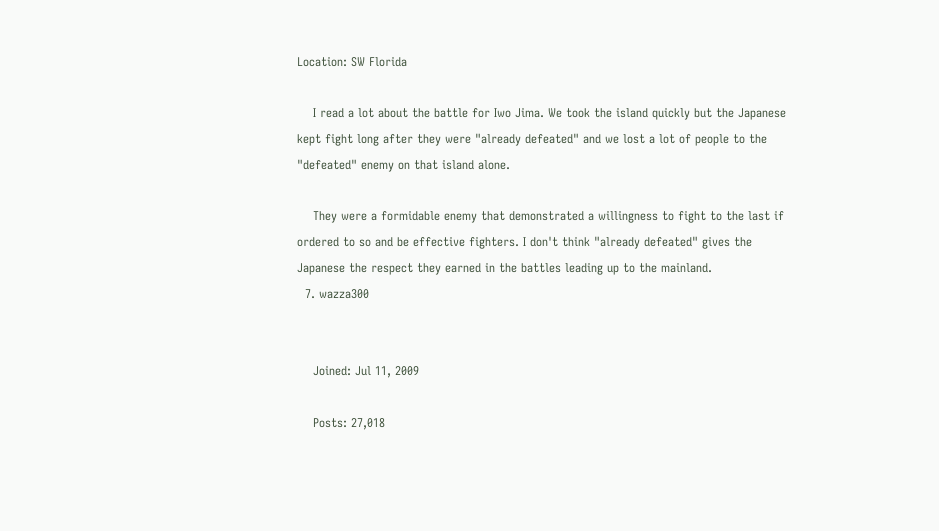Location: SW Florida

    I read a lot about the battle for Iwo Jima. We took the island quickly but the Japanese kept fight long after they were "already defeated" and we lost a lot of people to the "defeated" enemy on that island alone.

    They were a formidable enemy that demonstrated a willingness to fight to the last if ordered to so and be effective fighters. I don't think "already defeated" gives the Japanese the respect they earned in the battles leading up to the mainland.
  7. wazza300


    Joined: Jul 11, 2009

    Posts: 27,018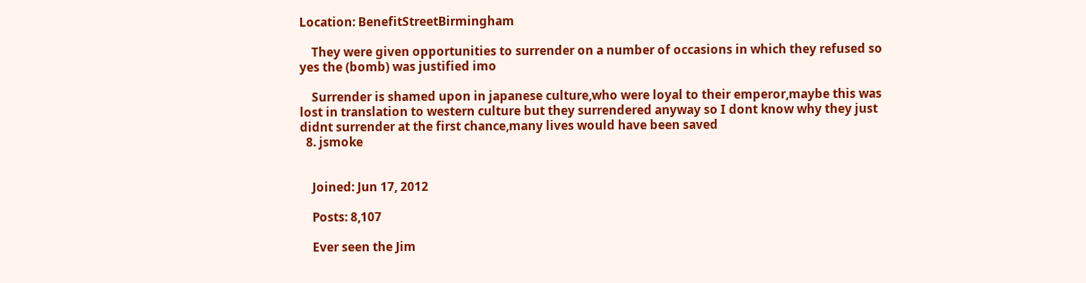Location: BenefitStreetBirmingham

    They were given opportunities to surrender on a number of occasions in which they refused so yes the (bomb) was justified imo

    Surrender is shamed upon in japanese culture,who were loyal to their emperor,maybe this was lost in translation to western culture but they surrendered anyway so I dont know why they just didnt surrender at the first chance,many lives would have been saved
  8. jsmoke


    Joined: Jun 17, 2012

    Posts: 8,107

    Ever seen the Jim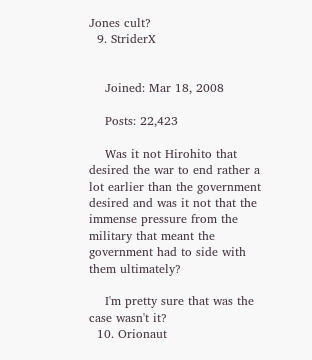Jones cult?
  9. StriderX


    Joined: Mar 18, 2008

    Posts: 22,423

    Was it not Hirohito that desired the war to end rather a lot earlier than the government desired and was it not that the immense pressure from the military that meant the government had to side with them ultimately?

    I'm pretty sure that was the case wasn't it?
  10. Orionaut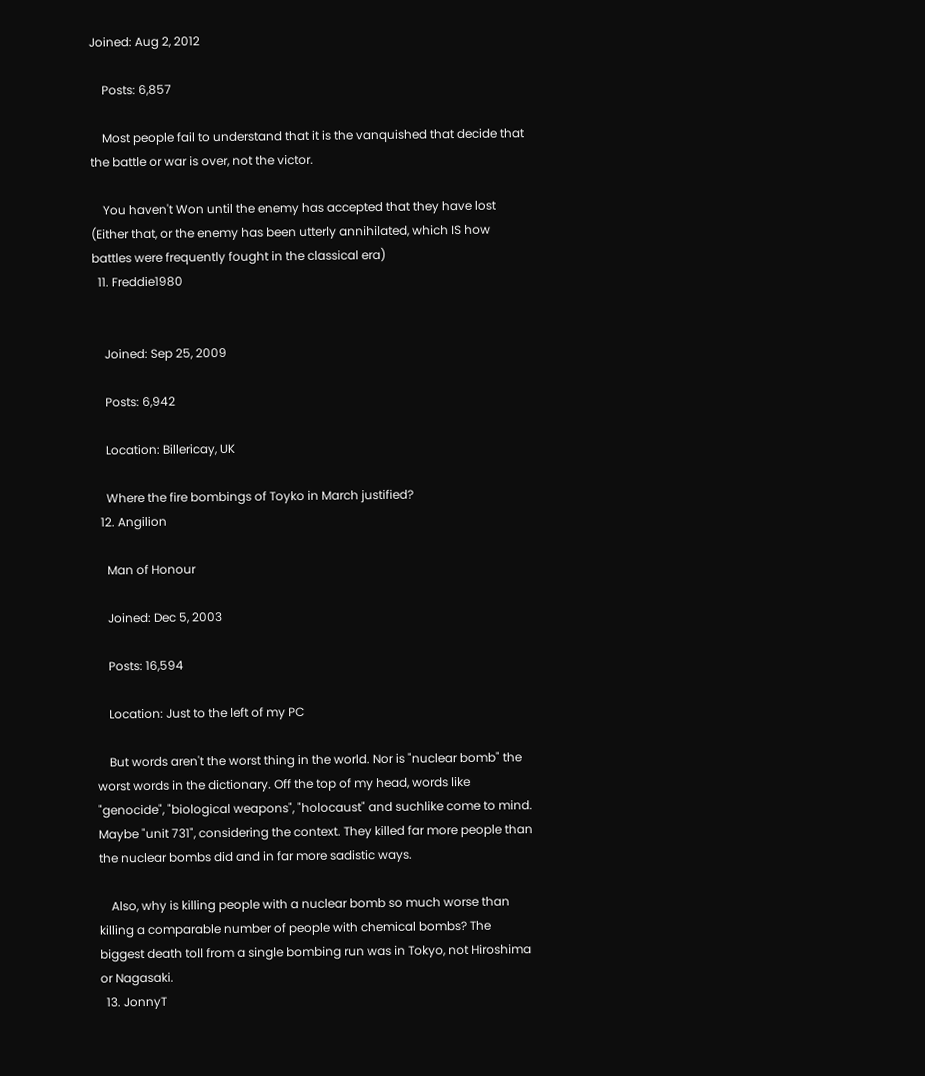Joined: Aug 2, 2012

    Posts: 6,857

    Most people fail to understand that it is the vanquished that decide that the battle or war is over, not the victor.

    You haven't Won until the enemy has accepted that they have lost (Either that, or the enemy has been utterly annihilated, which IS how battles were frequently fought in the classical era)
  11. Freddie1980


    Joined: Sep 25, 2009

    Posts: 6,942

    Location: Billericay, UK

    Where the fire bombings of Toyko in March justified?
  12. Angilion

    Man of Honour

    Joined: Dec 5, 2003

    Posts: 16,594

    Location: Just to the left of my PC

    But words aren't the worst thing in the world. Nor is "nuclear bomb" the worst words in the dictionary. Off the top of my head, words like "genocide", "biological weapons", "holocaust" and suchlike come to mind. Maybe "unit 731", considering the context. They killed far more people than the nuclear bombs did and in far more sadistic ways.

    Also, why is killing people with a nuclear bomb so much worse than killing a comparable number of people with chemical bombs? The biggest death toll from a single bombing run was in Tokyo, not Hiroshima or Nagasaki.
  13. JonnyT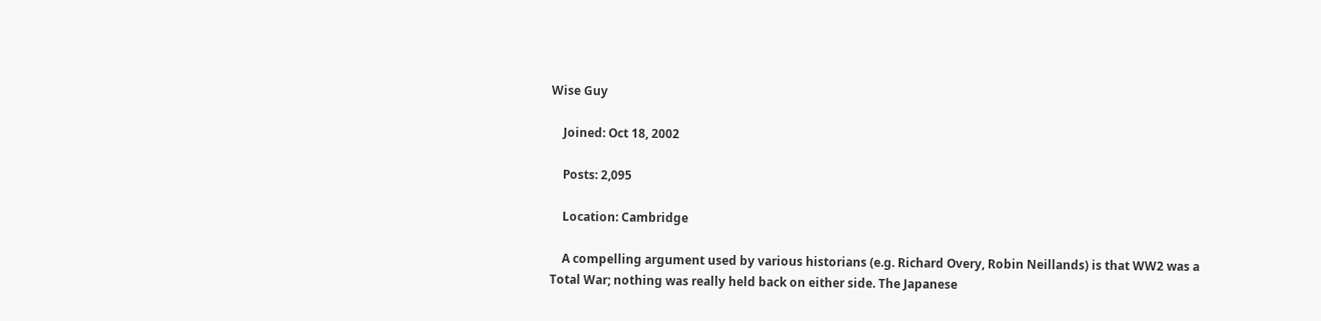Wise Guy

    Joined: Oct 18, 2002

    Posts: 2,095

    Location: Cambridge

    A compelling argument used by various historians (e.g. Richard Overy, Robin Neillands) is that WW2 was a Total War; nothing was really held back on either side. The Japanese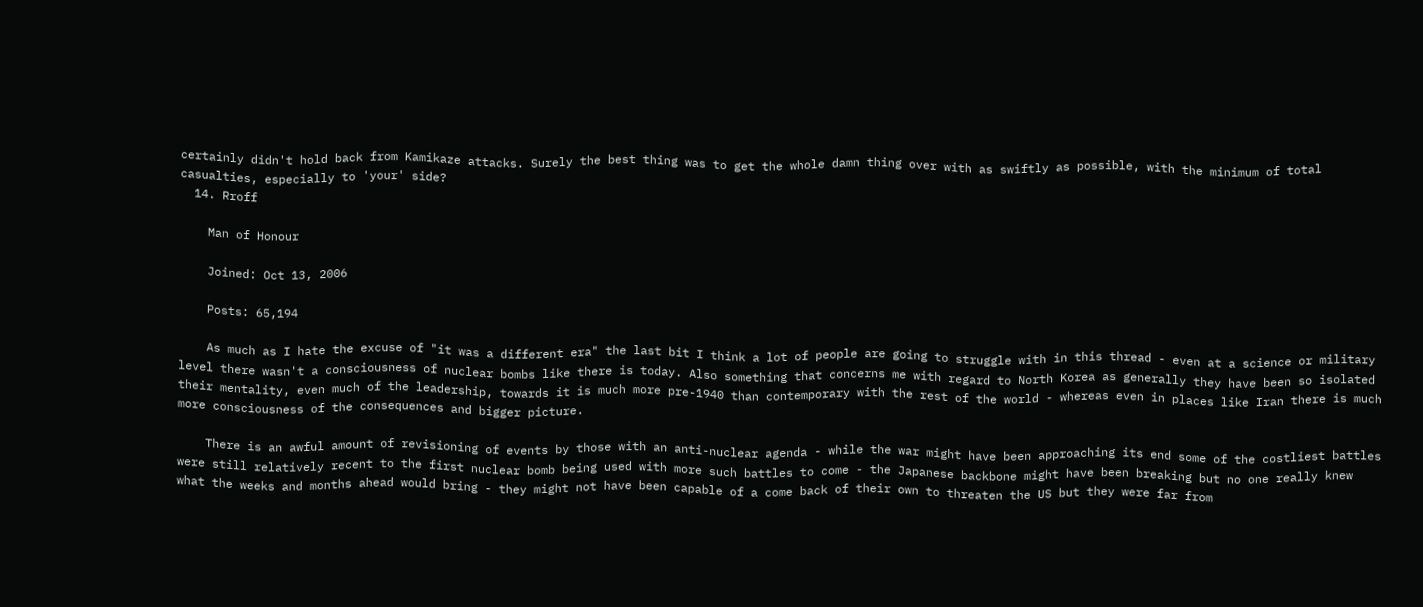certainly didn't hold back from Kamikaze attacks. Surely the best thing was to get the whole damn thing over with as swiftly as possible, with the minimum of total casualties, especially to 'your' side?
  14. Rroff

    Man of Honour

    Joined: Oct 13, 2006

    Posts: 65,194

    As much as I hate the excuse of "it was a different era" the last bit I think a lot of people are going to struggle with in this thread - even at a science or military level there wasn't a consciousness of nuclear bombs like there is today. Also something that concerns me with regard to North Korea as generally they have been so isolated their mentality, even much of the leadership, towards it is much more pre-1940 than contemporary with the rest of the world - whereas even in places like Iran there is much more consciousness of the consequences and bigger picture.

    There is an awful amount of revisioning of events by those with an anti-nuclear agenda - while the war might have been approaching its end some of the costliest battles were still relatively recent to the first nuclear bomb being used with more such battles to come - the Japanese backbone might have been breaking but no one really knew what the weeks and months ahead would bring - they might not have been capable of a come back of their own to threaten the US but they were far from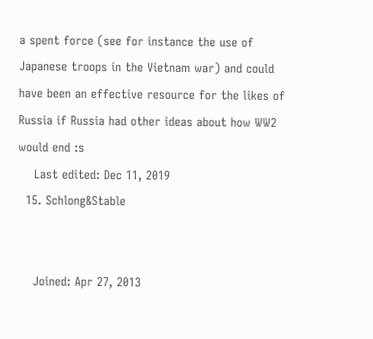a spent force (see for instance the use of Japanese troops in the Vietnam war) and could have been an effective resource for the likes of Russia if Russia had other ideas about how WW2 would end :s
    Last edited: Dec 11, 2019
  15. Schlong&Stable


    Joined: Apr 27, 2013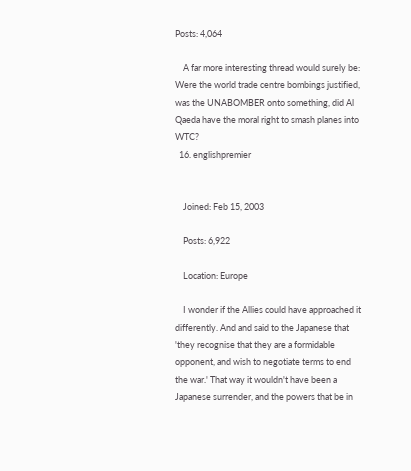Posts: 4,064

    A far more interesting thread would surely be: Were the world trade centre bombings justified, was the UNABOMBER onto something, did Al Qaeda have the moral right to smash planes into WTC?
  16. englishpremier


    Joined: Feb 15, 2003

    Posts: 6,922

    Location: Europe

    I wonder if the Allies could have approached it differently. And and said to the Japanese that 'they recognise that they are a formidable opponent, and wish to negotiate terms to end the war.' That way it wouldn't have been a Japanese surrender, and the powers that be in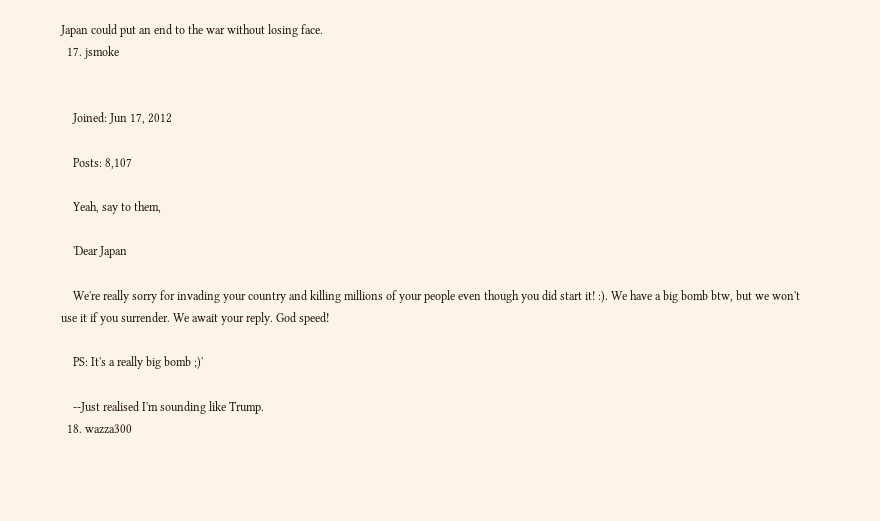Japan could put an end to the war without losing face.
  17. jsmoke


    Joined: Jun 17, 2012

    Posts: 8,107

    Yeah, say to them,

    'Dear Japan

    We're really sorry for invading your country and killing millions of your people even though you did start it! :). We have a big bomb btw, but we won't use it if you surrender. We await your reply. God speed!

    PS: It's a really big bomb ;)'

    --Just realised I'm sounding like Trump.
  18. wazza300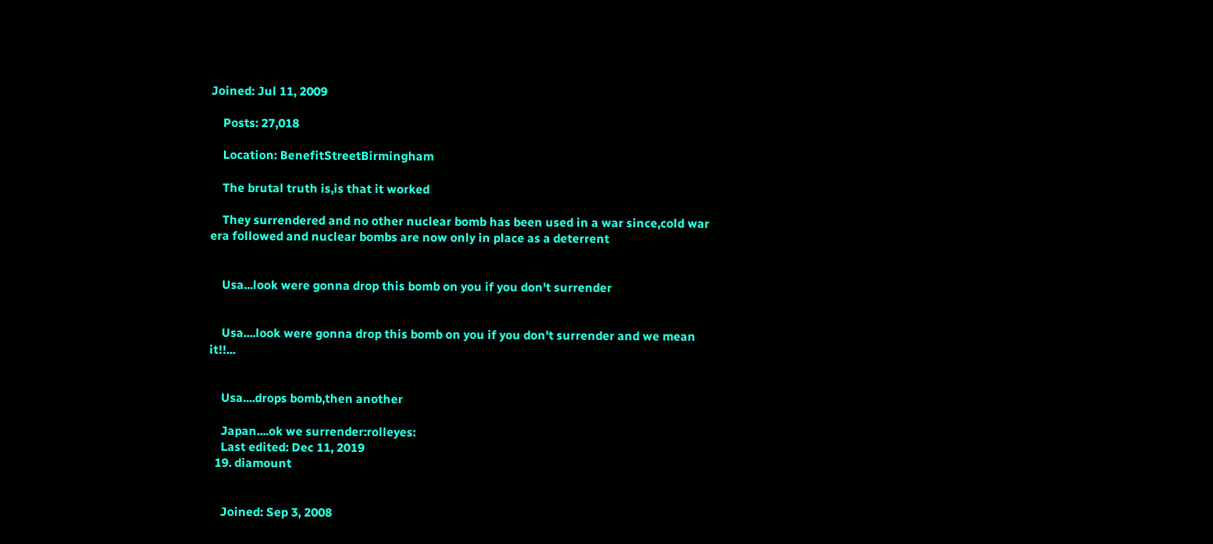Joined: Jul 11, 2009

    Posts: 27,018

    Location: BenefitStreetBirmingham

    The brutal truth is,is that it worked

    They surrendered and no other nuclear bomb has been used in a war since,cold war era followed and nuclear bombs are now only in place as a deterrent


    Usa...look were gonna drop this bomb on you if you don't surrender


    Usa....look were gonna drop this bomb on you if you don't surrender and we mean it!!...


    Usa....drops bomb,then another

    Japan....ok we surrender:rolleyes:
    Last edited: Dec 11, 2019
  19. diamount


    Joined: Sep 3, 2008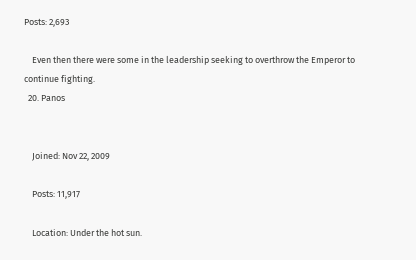Posts: 2,693

    Even then there were some in the leadership seeking to overthrow the Emperor to continue fighting.
  20. Panos


    Joined: Nov 22, 2009

    Posts: 11,917

    Location: Under the hot sun.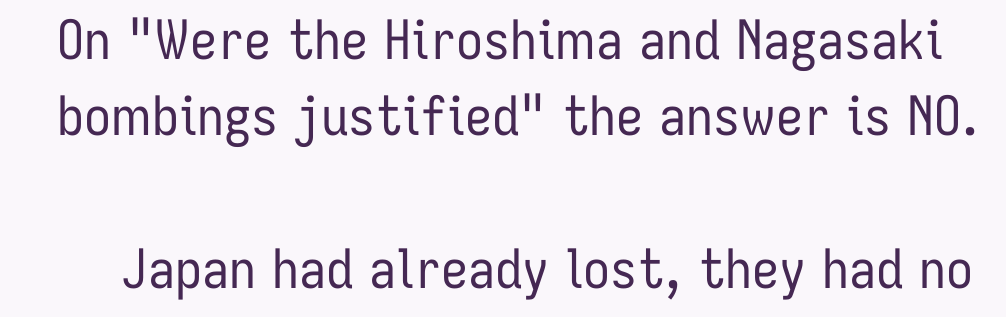On "Were the Hiroshima and Nagasaki bombings justified" the answer is NO.

    Japan had already lost, they had no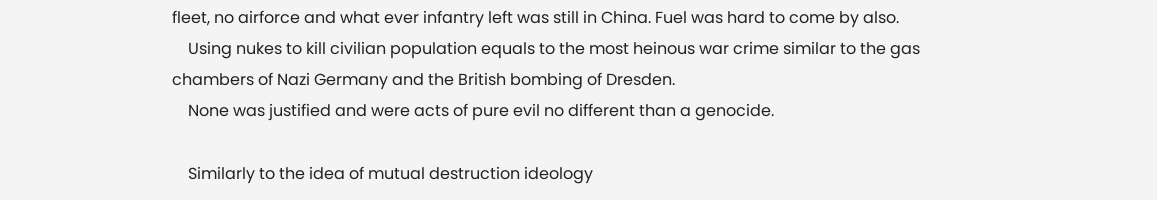fleet, no airforce and what ever infantry left was still in China. Fuel was hard to come by also.
    Using nukes to kill civilian population equals to the most heinous war crime similar to the gas chambers of Nazi Germany and the British bombing of Dresden.
    None was justified and were acts of pure evil no different than a genocide.

    Similarly to the idea of mutual destruction ideology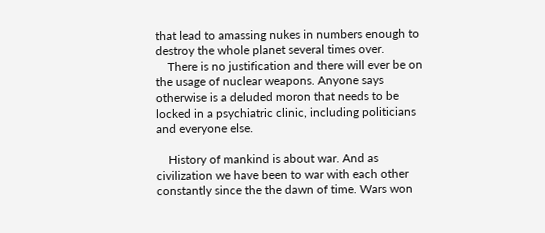that lead to amassing nukes in numbers enough to destroy the whole planet several times over.
    There is no justification and there will ever be on the usage of nuclear weapons. Anyone says otherwise is a deluded moron that needs to be locked in a psychiatric clinic, including politicians and everyone else.

    History of mankind is about war. And as civilization we have been to war with each other constantly since the the dawn of time. Wars won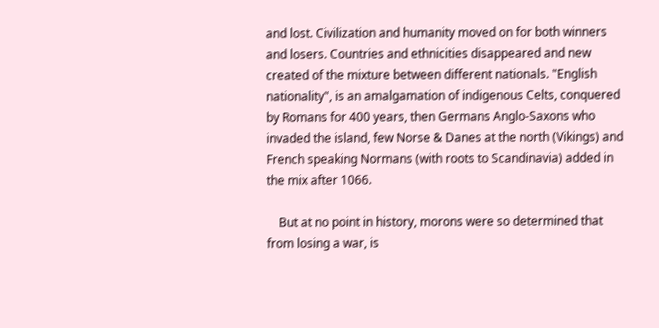and lost. Civilization and humanity moved on for both winners and losers. Countries and ethnicities disappeared and new created of the mixture between different nationals. "English nationality", is an amalgamation of indigenous Celts, conquered by Romans for 400 years, then Germans Anglo-Saxons who invaded the island, few Norse & Danes at the north (Vikings) and French speaking Normans (with roots to Scandinavia) added in the mix after 1066.

    But at no point in history, morons were so determined that from losing a war, is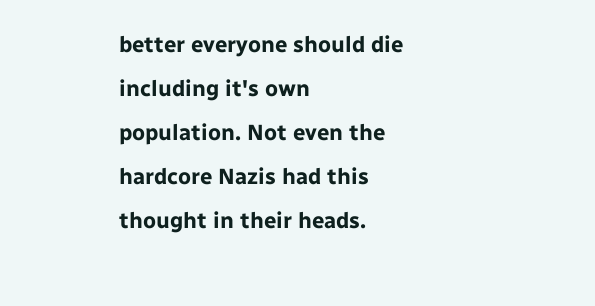better everyone should die including it's own population. Not even the hardcore Nazis had this thought in their heads.